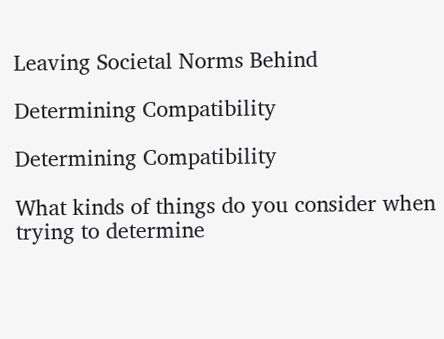Leaving Societal Norms Behind

Determining Compatibility

Determining Compatibility

What kinds of things do you consider when trying to determine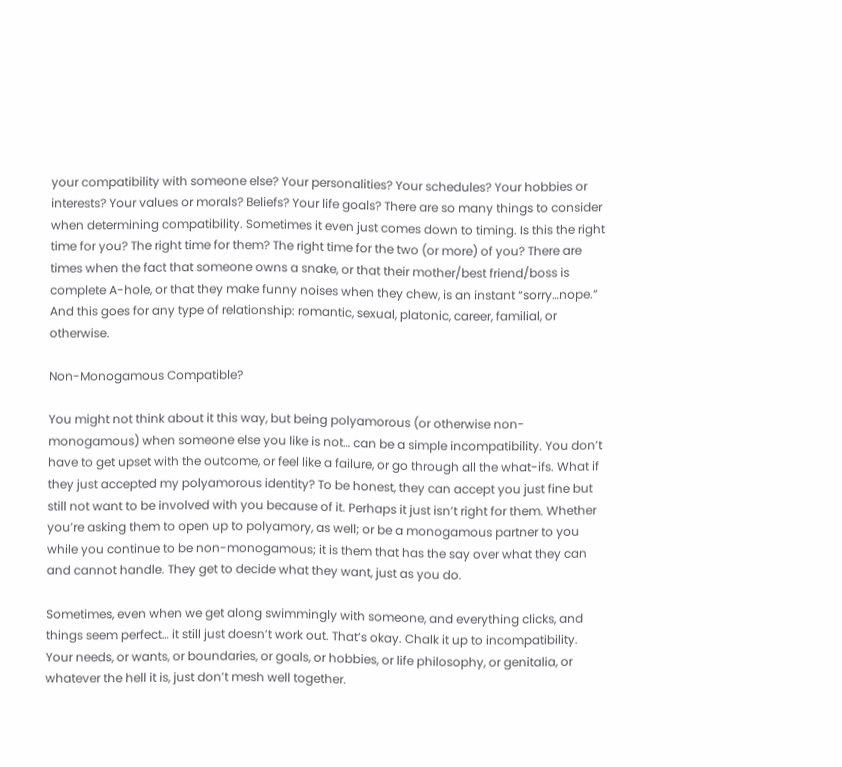your compatibility with someone else? Your personalities? Your schedules? Your hobbies or interests? Your values or morals? Beliefs? Your life goals? There are so many things to consider when determining compatibility. Sometimes it even just comes down to timing. Is this the right time for you? The right time for them? The right time for the two (or more) of you? There are times when the fact that someone owns a snake, or that their mother/best friend/boss is complete A-hole, or that they make funny noises when they chew, is an instant “sorry…nope.” And this goes for any type of relationship: romantic, sexual, platonic, career, familial, or otherwise.

Non-Monogamous Compatible?

You might not think about it this way, but being polyamorous (or otherwise non-monogamous) when someone else you like is not… can be a simple incompatibility. You don’t have to get upset with the outcome, or feel like a failure, or go through all the what-ifs. What if they just accepted my polyamorous identity? To be honest, they can accept you just fine but still not want to be involved with you because of it. Perhaps it just isn’t right for them. Whether you’re asking them to open up to polyamory, as well; or be a monogamous partner to you while you continue to be non-monogamous; it is them that has the say over what they can and cannot handle. They get to decide what they want, just as you do.

Sometimes, even when we get along swimmingly with someone, and everything clicks, and things seem perfect… it still just doesn’t work out. That’s okay. Chalk it up to incompatibility. Your needs, or wants, or boundaries, or goals, or hobbies, or life philosophy, or genitalia, or whatever the hell it is, just don’t mesh well together.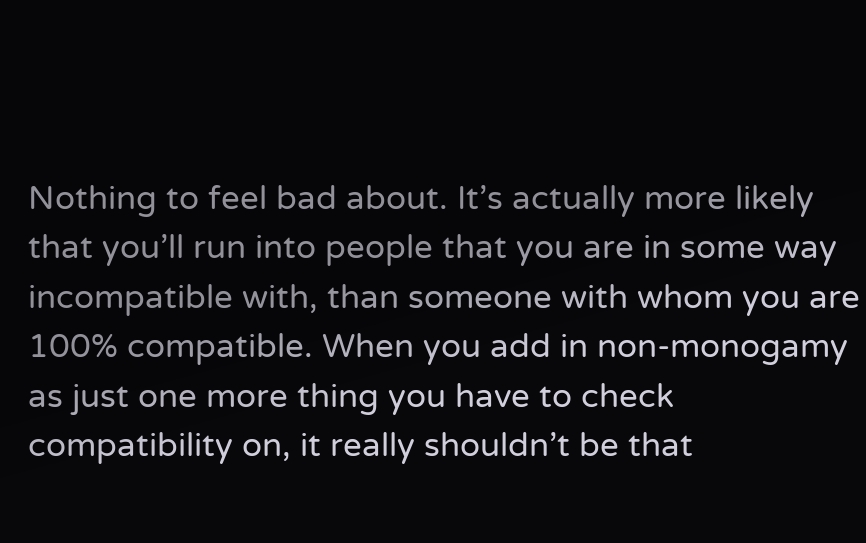Nothing to feel bad about. It’s actually more likely that you’ll run into people that you are in some way incompatible with, than someone with whom you are 100% compatible. When you add in non-monogamy as just one more thing you have to check compatibility on, it really shouldn’t be that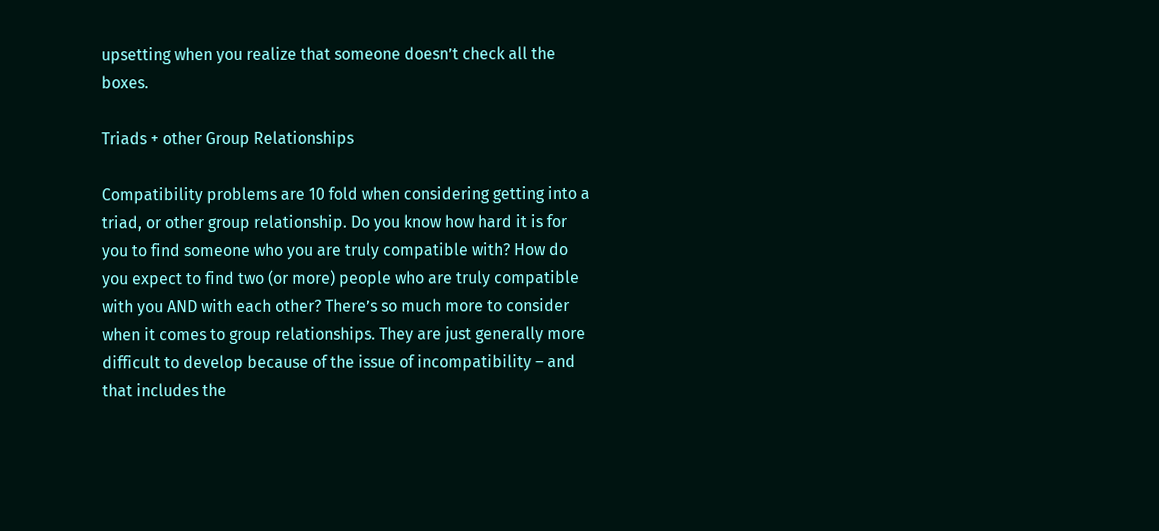upsetting when you realize that someone doesn’t check all the boxes.

Triads + other Group Relationships

Compatibility problems are 10 fold when considering getting into a triad, or other group relationship. Do you know how hard it is for you to find someone who you are truly compatible with? How do you expect to find two (or more) people who are truly compatible with you AND with each other? There’s so much more to consider when it comes to group relationships. They are just generally more difficult to develop because of the issue of incompatibility – and that includes the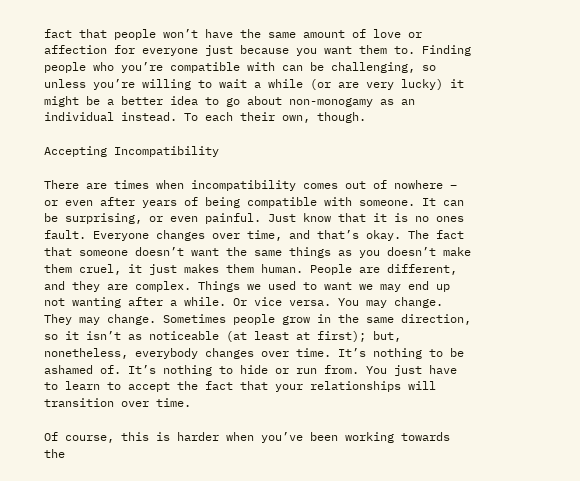fact that people won’t have the same amount of love or affection for everyone just because you want them to. Finding people who you’re compatible with can be challenging, so unless you’re willing to wait a while (or are very lucky) it might be a better idea to go about non-monogamy as an individual instead. To each their own, though.

Accepting Incompatibility

There are times when incompatibility comes out of nowhere – or even after years of being compatible with someone. It can be surprising, or even painful. Just know that it is no ones fault. Everyone changes over time, and that’s okay. The fact that someone doesn’t want the same things as you doesn’t make them cruel, it just makes them human. People are different, and they are complex. Things we used to want we may end up not wanting after a while. Or vice versa. You may change. They may change. Sometimes people grow in the same direction, so it isn’t as noticeable (at least at first); but, nonetheless, everybody changes over time. It’s nothing to be ashamed of. It’s nothing to hide or run from. You just have to learn to accept the fact that your relationships will transition over time.

Of course, this is harder when you’ve been working towards the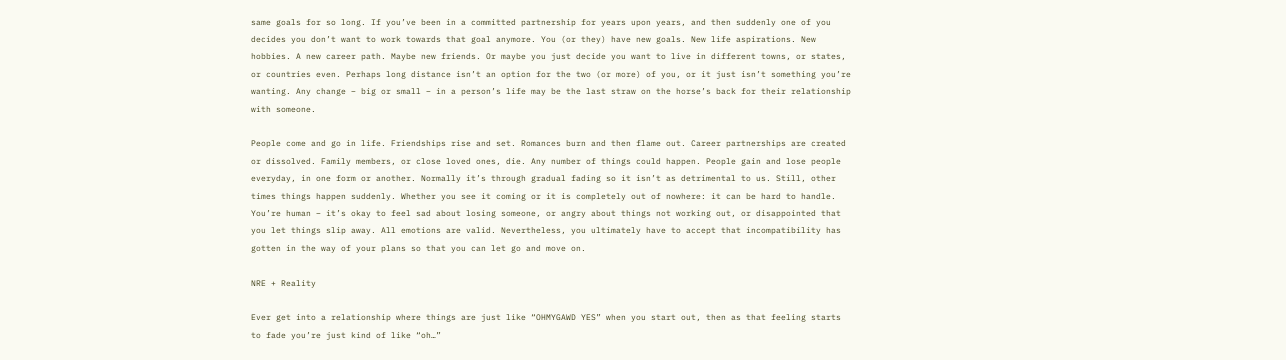same goals for so long. If you’ve been in a committed partnership for years upon years, and then suddenly one of you decides you don’t want to work towards that goal anymore. You (or they) have new goals. New life aspirations. New hobbies. A new career path. Maybe new friends. Or maybe you just decide you want to live in different towns, or states, or countries even. Perhaps long distance isn’t an option for the two (or more) of you, or it just isn’t something you’re wanting. Any change – big or small – in a person’s life may be the last straw on the horse’s back for their relationship with someone.

People come and go in life. Friendships rise and set. Romances burn and then flame out. Career partnerships are created or dissolved. Family members, or close loved ones, die. Any number of things could happen. People gain and lose people everyday, in one form or another. Normally it’s through gradual fading so it isn’t as detrimental to us. Still, other times things happen suddenly. Whether you see it coming or it is completely out of nowhere: it can be hard to handle. You’re human – it’s okay to feel sad about losing someone, or angry about things not working out, or disappointed that you let things slip away. All emotions are valid. Nevertheless, you ultimately have to accept that incompatibility has gotten in the way of your plans so that you can let go and move on.

NRE + Reality

Ever get into a relationship where things are just like “OHMYGAWD YES” when you start out, then as that feeling starts to fade you’re just kind of like “oh…”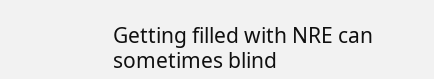Getting filled with NRE can sometimes blind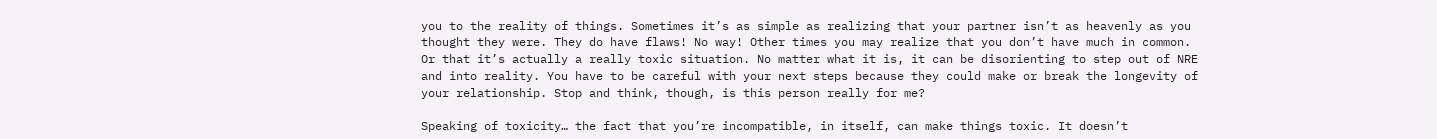you to the reality of things. Sometimes it’s as simple as realizing that your partner isn’t as heavenly as you thought they were. They do have flaws! No way! Other times you may realize that you don’t have much in common. Or that it’s actually a really toxic situation. No matter what it is, it can be disorienting to step out of NRE and into reality. You have to be careful with your next steps because they could make or break the longevity of your relationship. Stop and think, though, is this person really for me?

Speaking of toxicity… the fact that you’re incompatible, in itself, can make things toxic. It doesn’t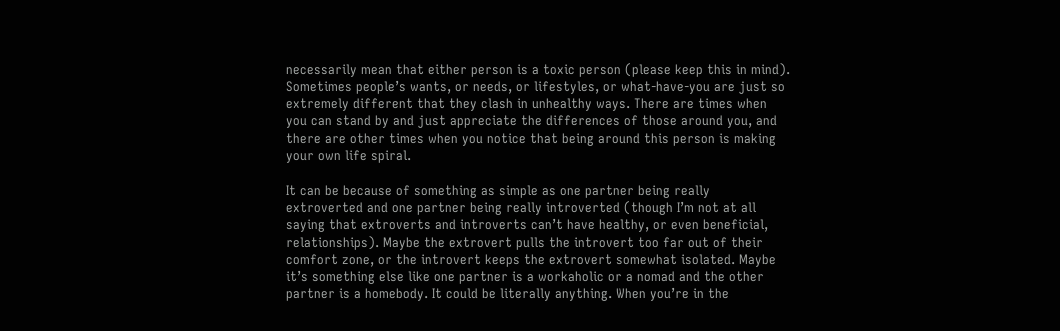necessarily mean that either person is a toxic person (please keep this in mind). Sometimes people’s wants, or needs, or lifestyles, or what-have-you are just so extremely different that they clash in unhealthy ways. There are times when you can stand by and just appreciate the differences of those around you, and there are other times when you notice that being around this person is making your own life spiral.

It can be because of something as simple as one partner being really extroverted and one partner being really introverted (though I’m not at all saying that extroverts and introverts can’t have healthy, or even beneficial, relationships). Maybe the extrovert pulls the introvert too far out of their comfort zone, or the introvert keeps the extrovert somewhat isolated. Maybe it’s something else like one partner is a workaholic or a nomad and the other partner is a homebody. It could be literally anything. When you’re in the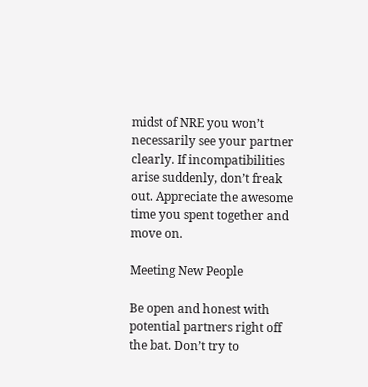midst of NRE you won’t necessarily see your partner clearly. If incompatibilities arise suddenly, don’t freak out. Appreciate the awesome time you spent together and move on.

Meeting New People

Be open and honest with potential partners right off the bat. Don’t try to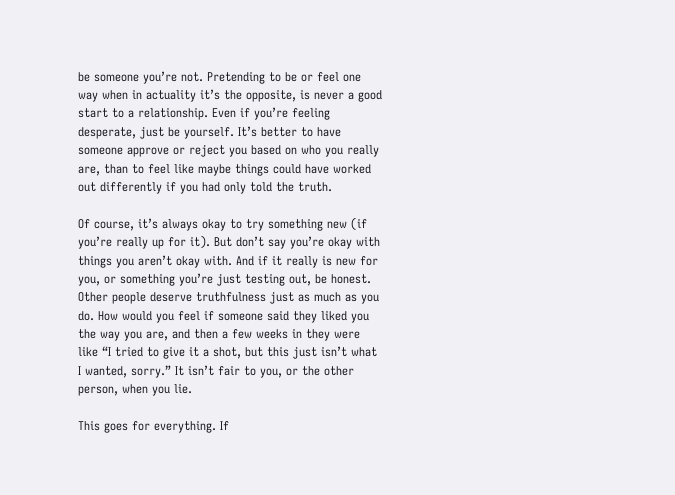be someone you’re not. Pretending to be or feel one way when in actuality it’s the opposite, is never a good start to a relationship. Even if you’re feeling desperate, just be yourself. It’s better to have someone approve or reject you based on who you really are, than to feel like maybe things could have worked out differently if you had only told the truth.

Of course, it’s always okay to try something new (if you’re really up for it). But don’t say you’re okay with things you aren’t okay with. And if it really is new for you, or something you’re just testing out, be honest. Other people deserve truthfulness just as much as you do. How would you feel if someone said they liked you the way you are, and then a few weeks in they were like “I tried to give it a shot, but this just isn’t what I wanted, sorry.” It isn’t fair to you, or the other person, when you lie.

This goes for everything. If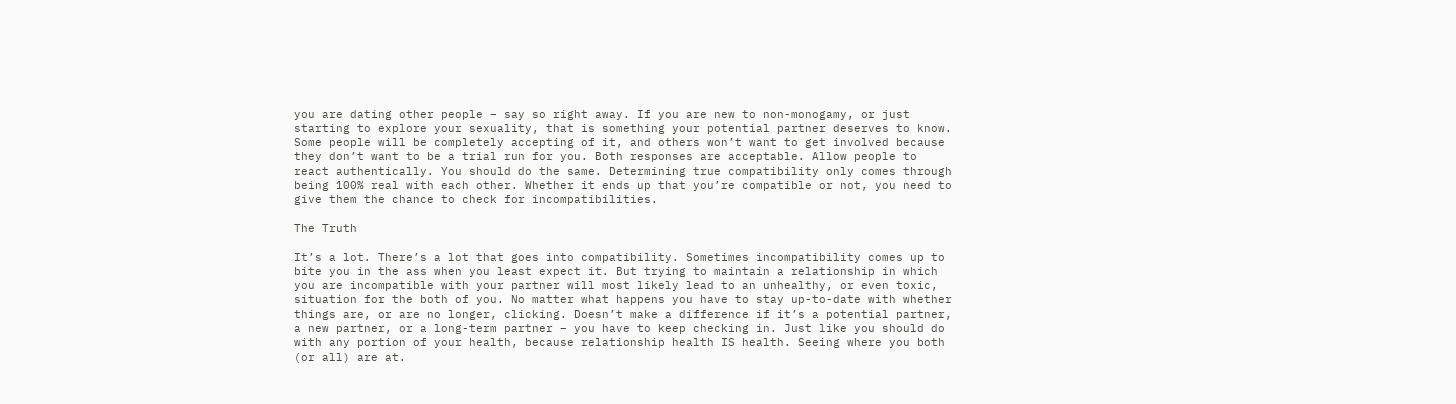you are dating other people – say so right away. If you are new to non-monogamy, or just starting to explore your sexuality, that is something your potential partner deserves to know. Some people will be completely accepting of it, and others won’t want to get involved because they don’t want to be a trial run for you. Both responses are acceptable. Allow people to react authentically. You should do the same. Determining true compatibility only comes through being 100% real with each other. Whether it ends up that you’re compatible or not, you need to give them the chance to check for incompatibilities.

The Truth

It’s a lot. There’s a lot that goes into compatibility. Sometimes incompatibility comes up to bite you in the ass when you least expect it. But trying to maintain a relationship in which you are incompatible with your partner will most likely lead to an unhealthy, or even toxic, situation for the both of you. No matter what happens you have to stay up-to-date with whether things are, or are no longer, clicking. Doesn’t make a difference if it’s a potential partner, a new partner, or a long-term partner – you have to keep checking in. Just like you should do with any portion of your health, because relationship health IS health. Seeing where you both (or all) are at.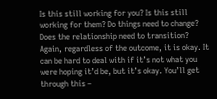Is this still working for you? Is this still working for them? Do things need to change? Does the relationship need to transition? Again, regardless of the outcome, it is okay. It can be hard to deal with if it’s not what you were hoping it’d be, but it’s okay. You’ll get through this –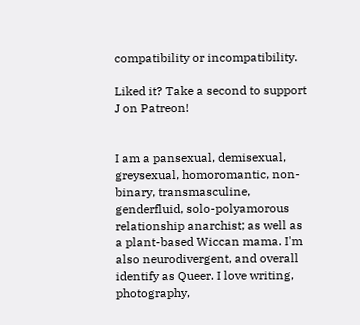compatibility or incompatibility.

Liked it? Take a second to support J on Patreon!


I am a pansexual, demisexual, greysexual, homoromantic, non-binary, transmasculine, genderfluid, solo-polyamorous relationship anarchist; as well as a plant-based Wiccan mama. I'm also neurodivergent, and overall identify as Queer. I love writing, photography,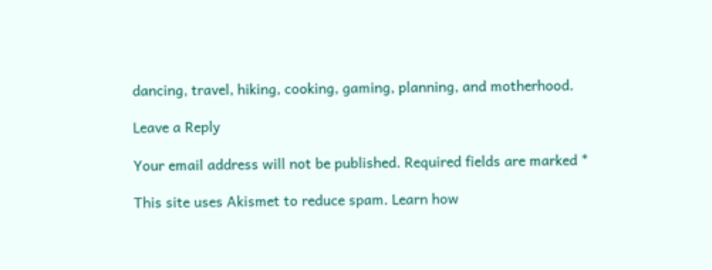dancing, travel, hiking, cooking, gaming, planning, and motherhood.

Leave a Reply

Your email address will not be published. Required fields are marked *

This site uses Akismet to reduce spam. Learn how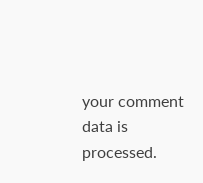your comment data is processed.